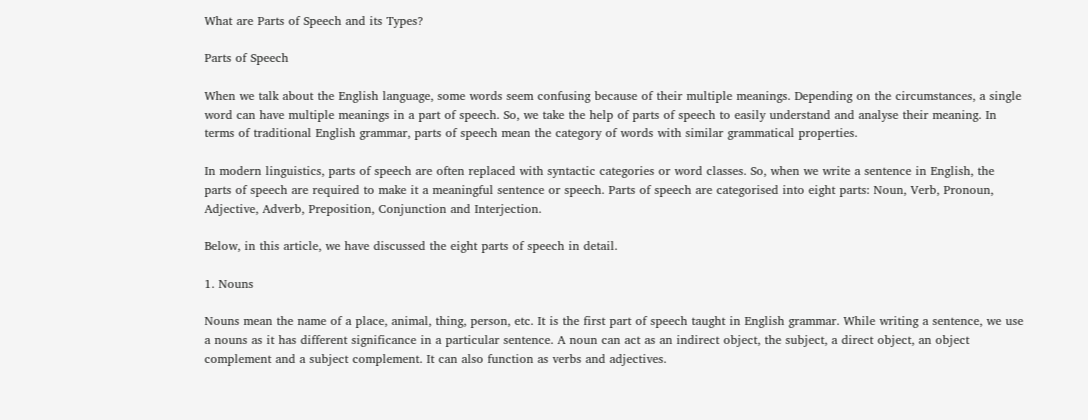What are Parts of Speech and its Types?

Parts of Speech

When we talk about the English language, some words seem confusing because of their multiple meanings. Depending on the circumstances, a single word can have multiple meanings in a part of speech. So, we take the help of parts of speech to easily understand and analyse their meaning. In terms of traditional English grammar, parts of speech mean the category of words with similar grammatical properties.

In modern linguistics, parts of speech are often replaced with syntactic categories or word classes. So, when we write a sentence in English, the parts of speech are required to make it a meaningful sentence or speech. Parts of speech are categorised into eight parts: Noun, Verb, Pronoun, Adjective, Adverb, Preposition, Conjunction and Interjection.

Below, in this article, we have discussed the eight parts of speech in detail.

1. Nouns

Nouns mean the name of a place, animal, thing, person, etc. It is the first part of speech taught in English grammar. While writing a sentence, we use a nouns as it has different significance in a particular sentence. A noun can act as an indirect object, the subject, a direct object, an object complement and a subject complement. It can also function as verbs and adjectives.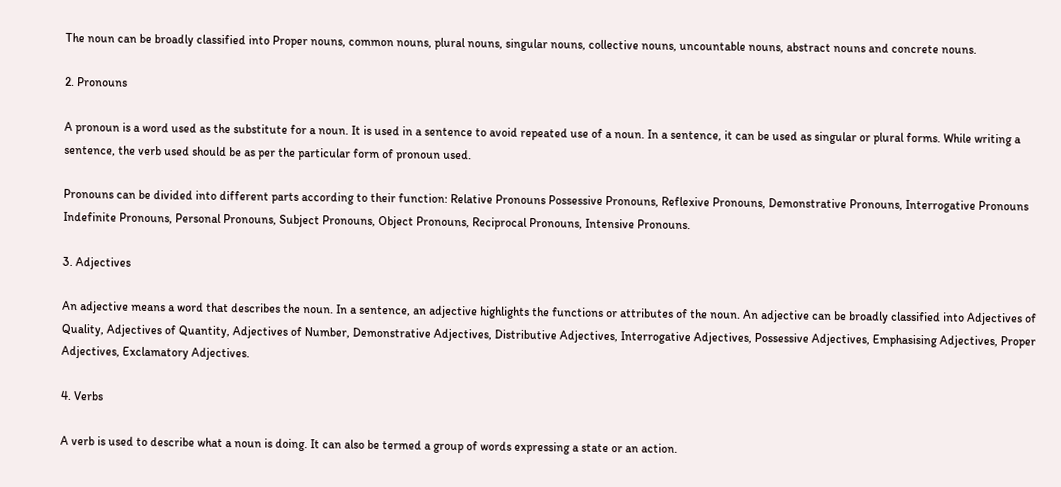The noun can be broadly classified into Proper nouns, common nouns, plural nouns, singular nouns, collective nouns, uncountable nouns, abstract nouns and concrete nouns.

2. Pronouns

A pronoun is a word used as the substitute for a noun. It is used in a sentence to avoid repeated use of a noun. In a sentence, it can be used as singular or plural forms. While writing a sentence, the verb used should be as per the particular form of pronoun used.

Pronouns can be divided into different parts according to their function: Relative Pronouns Possessive Pronouns, Reflexive Pronouns, Demonstrative Pronouns, Interrogative Pronouns Indefinite Pronouns, Personal Pronouns, Subject Pronouns, Object Pronouns, Reciprocal Pronouns, Intensive Pronouns.

3. Adjectives

An adjective means a word that describes the noun. In a sentence, an adjective highlights the functions or attributes of the noun. An adjective can be broadly classified into Adjectives of Quality, Adjectives of Quantity, Adjectives of Number, Demonstrative Adjectives, Distributive Adjectives, Interrogative Adjectives, Possessive Adjectives, Emphasising Adjectives, Proper Adjectives, Exclamatory Adjectives.

4. Verbs

A verb is used to describe what a noun is doing. It can also be termed a group of words expressing a state or an action.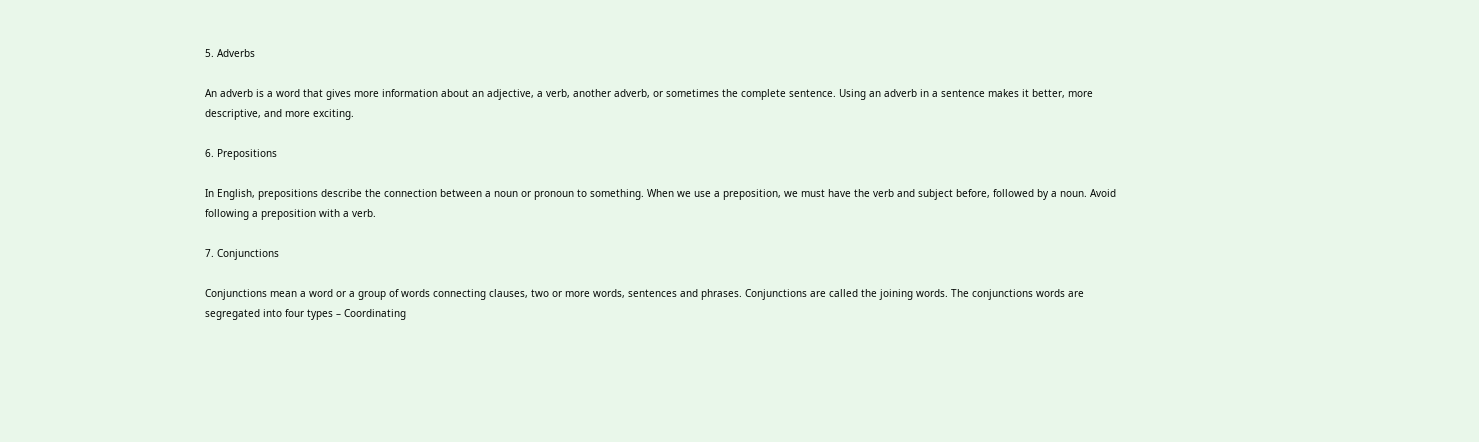5. Adverbs

An adverb is a word that gives more information about an adjective, a verb, another adverb, or sometimes the complete sentence. Using an adverb in a sentence makes it better, more descriptive, and more exciting.

6. Prepositions

In English, prepositions describe the connection between a noun or pronoun to something. When we use a preposition, we must have the verb and subject before, followed by a noun. Avoid following a preposition with a verb.

7. Conjunctions

Conjunctions mean a word or a group of words connecting clauses, two or more words, sentences and phrases. Conjunctions are called the joining words. The conjunctions words are segregated into four types – Coordinating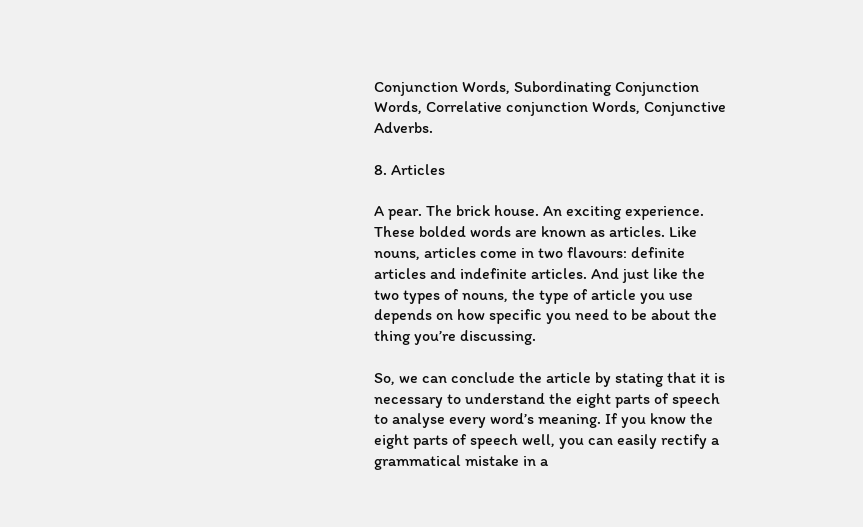Conjunction Words, Subordinating Conjunction Words, Correlative conjunction Words, Conjunctive Adverbs.

8. Articles

A pear. The brick house. An exciting experience. These bolded words are known as articles. Like nouns, articles come in two flavours: definite articles and indefinite articles. And just like the two types of nouns, the type of article you use depends on how specific you need to be about the thing you’re discussing.

So, we can conclude the article by stating that it is necessary to understand the eight parts of speech to analyse every word’s meaning. If you know the eight parts of speech well, you can easily rectify a grammatical mistake in a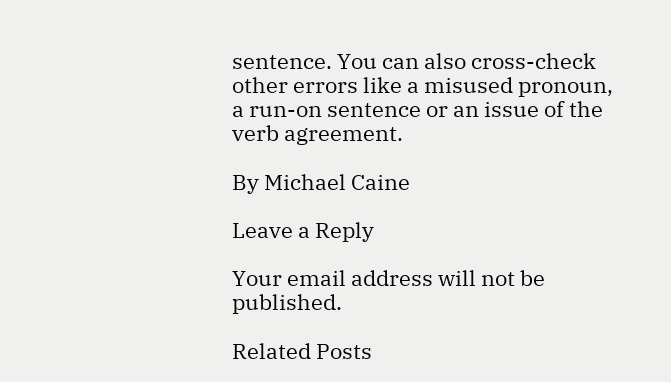sentence. You can also cross-check other errors like a misused pronoun, a run-on sentence or an issue of the verb agreement.

By Michael Caine

Leave a Reply

Your email address will not be published.

Related Posts